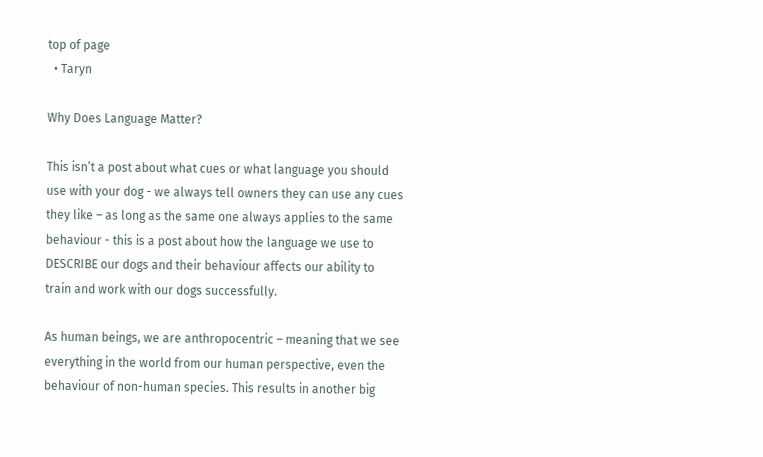top of page
  • Taryn

Why Does Language Matter?

This isn’t a post about what cues or what language you should use with your dog - we always tell owners they can use any cues they like – as long as the same one always applies to the same behaviour - this is a post about how the language we use to DESCRIBE our dogs and their behaviour affects our ability to train and work with our dogs successfully.

As human beings, we are anthropocentric – meaning that we see everything in the world from our human perspective, even the behaviour of non-human species. This results in another big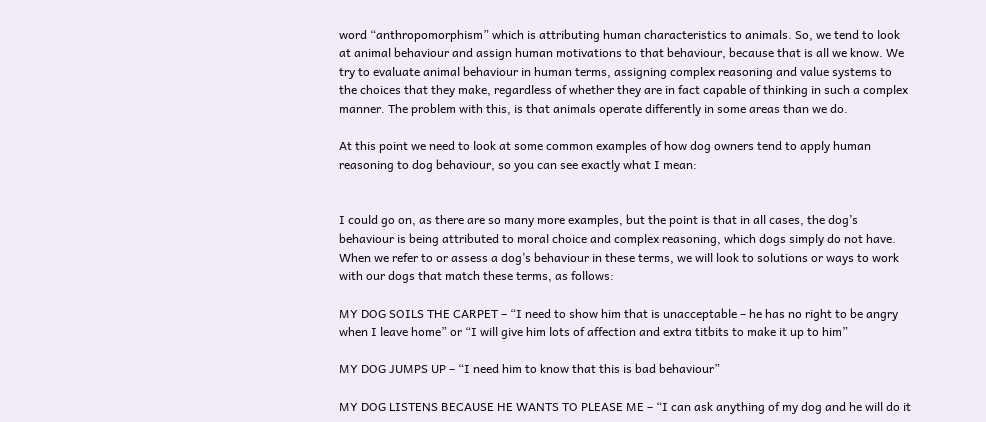word “anthropomorphism” which is attributing human characteristics to animals. So, we tend to look at animal behaviour and assign human motivations to that behaviour, because that is all we know. We try to evaluate animal behaviour in human terms, assigning complex reasoning and value systems to the choices that they make, regardless of whether they are in fact capable of thinking in such a complex manner. The problem with this, is that animals operate differently in some areas than we do.

At this point we need to look at some common examples of how dog owners tend to apply human reasoning to dog behaviour, so you can see exactly what I mean:


I could go on, as there are so many more examples, but the point is that in all cases, the dog’s behaviour is being attributed to moral choice and complex reasoning, which dogs simply do not have. When we refer to or assess a dog’s behaviour in these terms, we will look to solutions or ways to work with our dogs that match these terms, as follows:

MY DOG SOILS THE CARPET – “I need to show him that is unacceptable – he has no right to be angry when I leave home” or “I will give him lots of affection and extra titbits to make it up to him”

MY DOG JUMPS UP – “I need him to know that this is bad behaviour”

MY DOG LISTENS BECAUSE HE WANTS TO PLEASE ME – “I can ask anything of my dog and he will do it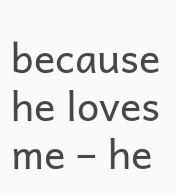because he loves me – he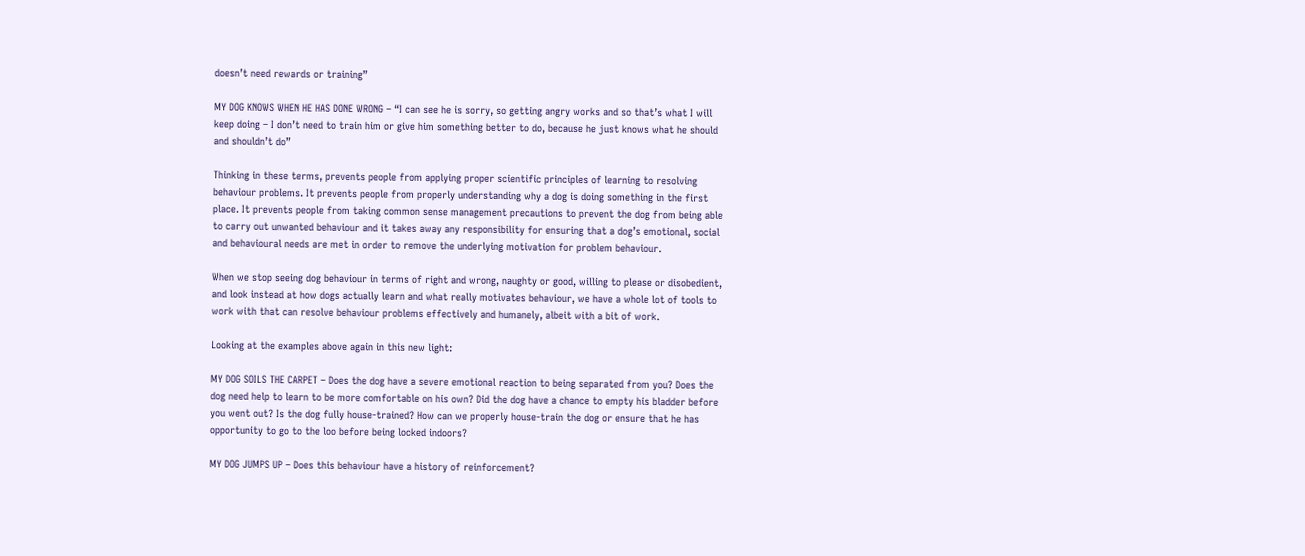doesn’t need rewards or training”

MY DOG KNOWS WHEN HE HAS DONE WRONG – “I can see he is sorry, so getting angry works and so that’s what I will keep doing – I don’t need to train him or give him something better to do, because he just knows what he should and shouldn’t do”

Thinking in these terms, prevents people from applying proper scientific principles of learning to resolving behaviour problems. It prevents people from properly understanding why a dog is doing something in the first place. It prevents people from taking common sense management precautions to prevent the dog from being able to carry out unwanted behaviour and it takes away any responsibility for ensuring that a dog’s emotional, social and behavioural needs are met in order to remove the underlying motivation for problem behaviour.

When we stop seeing dog behaviour in terms of right and wrong, naughty or good, willing to please or disobedient, and look instead at how dogs actually learn and what really motivates behaviour, we have a whole lot of tools to work with that can resolve behaviour problems effectively and humanely, albeit with a bit of work.

Looking at the examples above again in this new light:

MY DOG SOILS THE CARPET – Does the dog have a severe emotional reaction to being separated from you? Does the dog need help to learn to be more comfortable on his own? Did the dog have a chance to empty his bladder before you went out? Is the dog fully house-trained? How can we properly house-train the dog or ensure that he has opportunity to go to the loo before being locked indoors?

MY DOG JUMPS UP – Does this behaviour have a history of reinforcement?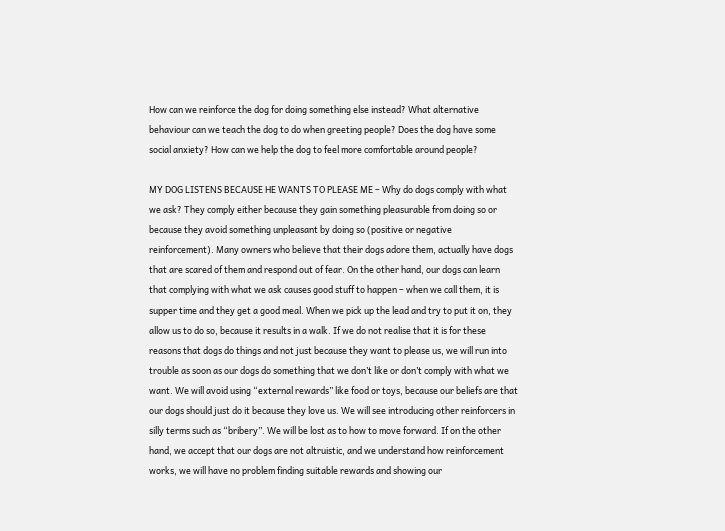How can we reinforce the dog for doing something else instead? What alternative behaviour can we teach the dog to do when greeting people? Does the dog have some social anxiety? How can we help the dog to feel more comfortable around people?

MY DOG LISTENS BECAUSE HE WANTS TO PLEASE ME – Why do dogs comply with what we ask? They comply either because they gain something pleasurable from doing so or because they avoid something unpleasant by doing so (positive or negative reinforcement). Many owners who believe that their dogs adore them, actually have dogs that are scared of them and respond out of fear. On the other hand, our dogs can learn that complying with what we ask causes good stuff to happen – when we call them, it is supper time and they get a good meal. When we pick up the lead and try to put it on, they allow us to do so, because it results in a walk. If we do not realise that it is for these reasons that dogs do things and not just because they want to please us, we will run into trouble as soon as our dogs do something that we don’t like or don’t comply with what we want. We will avoid using “external rewards” like food or toys, because our beliefs are that our dogs should just do it because they love us. We will see introducing other reinforcers in silly terms such as “bribery”. We will be lost as to how to move forward. If on the other hand, we accept that our dogs are not altruistic, and we understand how reinforcement works, we will have no problem finding suitable rewards and showing our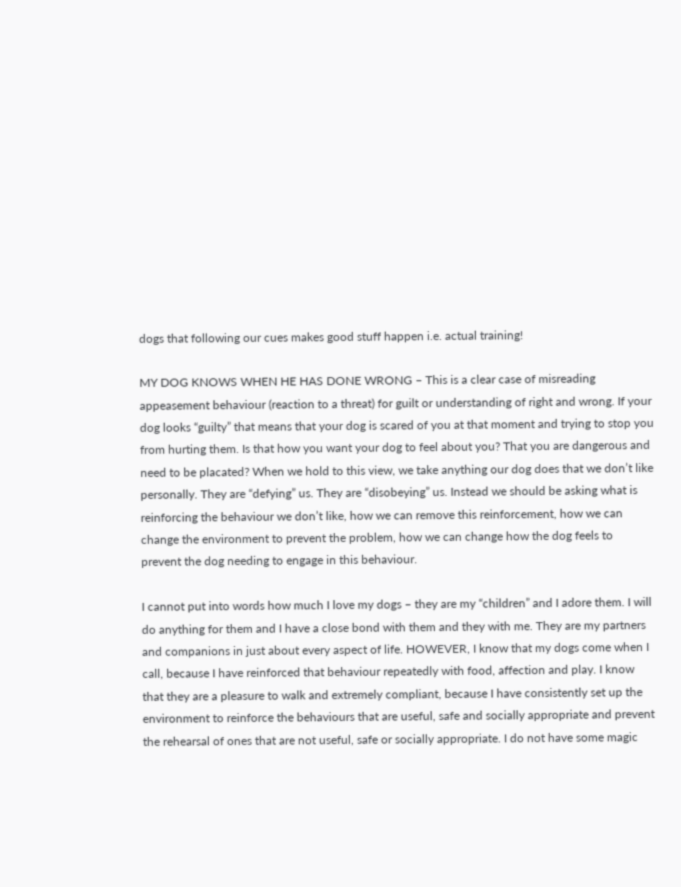dogs that following our cues makes good stuff happen i.e. actual training!

MY DOG KNOWS WHEN HE HAS DONE WRONG – This is a clear case of misreading appeasement behaviour (reaction to a threat) for guilt or understanding of right and wrong. If your dog looks “guilty” that means that your dog is scared of you at that moment and trying to stop you from hurting them. Is that how you want your dog to feel about you? That you are dangerous and need to be placated? When we hold to this view, we take anything our dog does that we don’t like personally. They are “defying” us. They are “disobeying” us. Instead we should be asking what is reinforcing the behaviour we don’t like, how we can remove this reinforcement, how we can change the environment to prevent the problem, how we can change how the dog feels to prevent the dog needing to engage in this behaviour.

I cannot put into words how much I love my dogs – they are my “children” and I adore them. I will do anything for them and I have a close bond with them and they with me. They are my partners and companions in just about every aspect of life. HOWEVER, I know that my dogs come when I call, because I have reinforced that behaviour repeatedly with food, affection and play. I know that they are a pleasure to walk and extremely compliant, because I have consistently set up the environment to reinforce the behaviours that are useful, safe and socially appropriate and prevent the rehearsal of ones that are not useful, safe or socially appropriate. I do not have some magic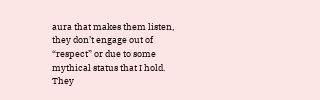aura that makes them listen, they don’t engage out of “respect” or due to some mythical status that I hold. They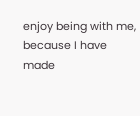enjoy being with me, because I have made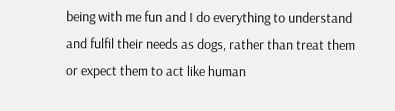being with me fun and I do everything to understand and fulfil their needs as dogs, rather than treat them or expect them to act like human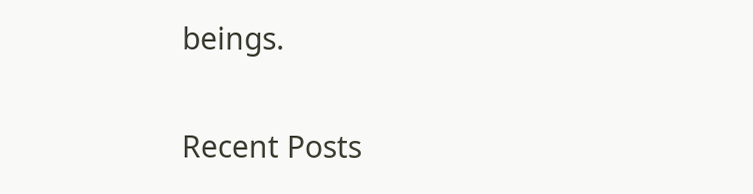beings.


Recent Posts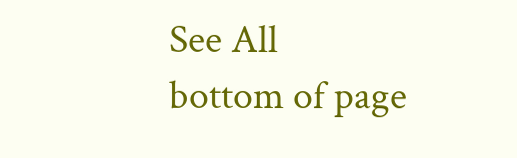See All
bottom of page